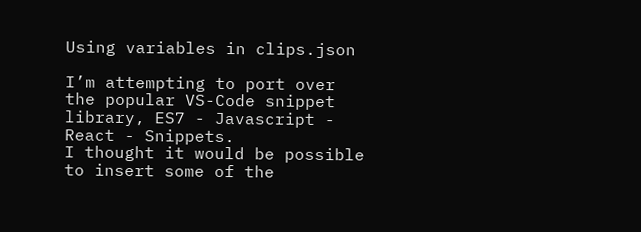Using variables in clips.json

I’m attempting to port over the popular VS-Code snippet library, ES7 - Javascript - React - Snippets.
I thought it would be possible to insert some of the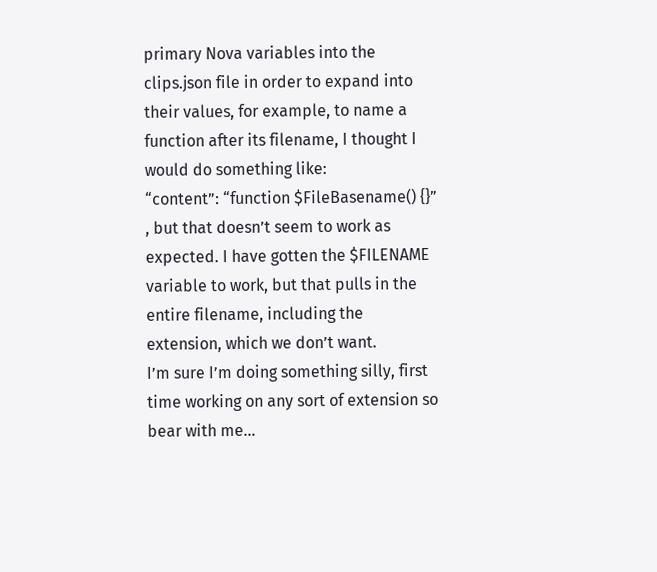primary Nova variables into the clips.json file in order to expand into their values, for example, to name a function after its filename, I thought I would do something like:
“content”: “function $FileBasename() {}” , but that doesn’t seem to work as expected. I have gotten the $FILENAME variable to work, but that pulls in the entire filename, including the extension, which we don’t want.
I’m sure I’m doing something silly, first time working on any sort of extension so bear with me…